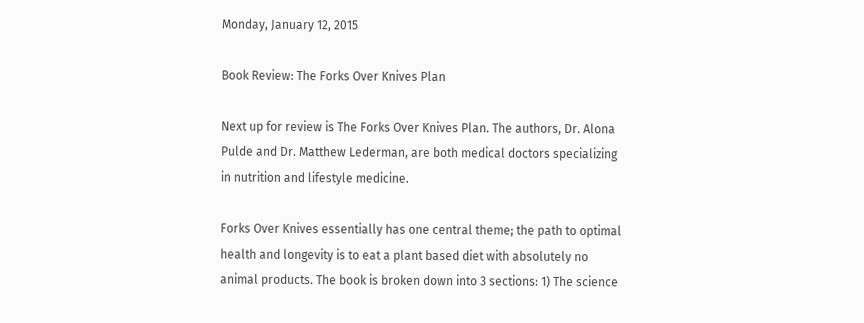Monday, January 12, 2015

Book Review: The Forks Over Knives Plan

Next up for review is The Forks Over Knives Plan. The authors, Dr. Alona Pulde and Dr. Matthew Lederman, are both medical doctors specializing in nutrition and lifestyle medicine.

Forks Over Knives essentially has one central theme; the path to optimal health and longevity is to eat a plant based diet with absolutely no animal products. The book is broken down into 3 sections: 1) The science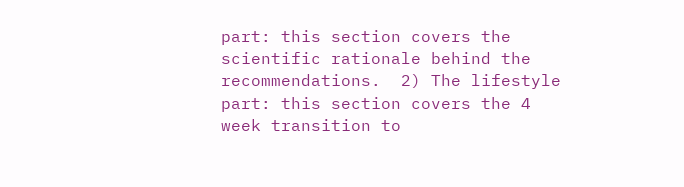part: this section covers the scientific rationale behind the recommendations.  2) The lifestyle part: this section covers the 4 week transition to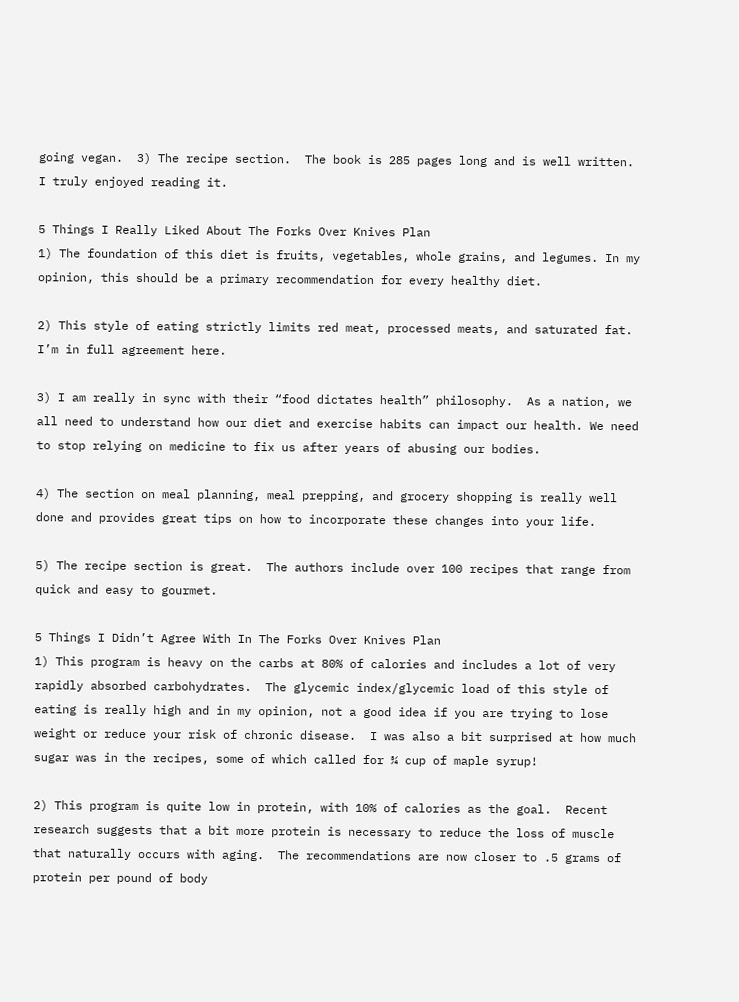going vegan.  3) The recipe section.  The book is 285 pages long and is well written. I truly enjoyed reading it.

5 Things I Really Liked About The Forks Over Knives Plan
1) The foundation of this diet is fruits, vegetables, whole grains, and legumes. In my opinion, this should be a primary recommendation for every healthy diet.

2) This style of eating strictly limits red meat, processed meats, and saturated fat.  I’m in full agreement here.

3) I am really in sync with their “food dictates health” philosophy.  As a nation, we all need to understand how our diet and exercise habits can impact our health. We need to stop relying on medicine to fix us after years of abusing our bodies.

4) The section on meal planning, meal prepping, and grocery shopping is really well done and provides great tips on how to incorporate these changes into your life.

5) The recipe section is great.  The authors include over 100 recipes that range from quick and easy to gourmet.

5 Things I Didn’t Agree With In The Forks Over Knives Plan
1) This program is heavy on the carbs at 80% of calories and includes a lot of very rapidly absorbed carbohydrates.  The glycemic index/glycemic load of this style of eating is really high and in my opinion, not a good idea if you are trying to lose weight or reduce your risk of chronic disease.  I was also a bit surprised at how much sugar was in the recipes, some of which called for ¾ cup of maple syrup!

2) This program is quite low in protein, with 10% of calories as the goal.  Recent research suggests that a bit more protein is necessary to reduce the loss of muscle that naturally occurs with aging.  The recommendations are now closer to .5 grams of protein per pound of body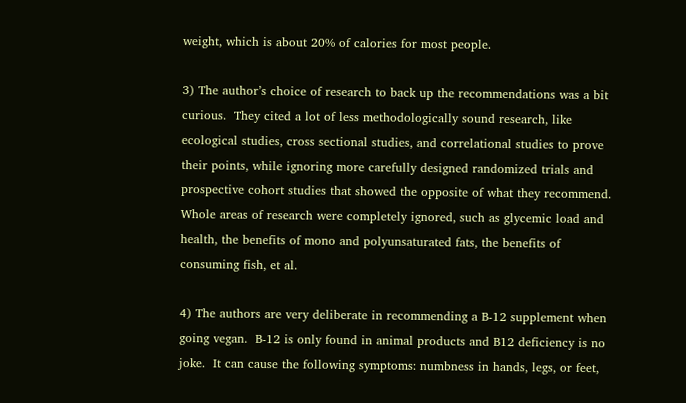weight, which is about 20% of calories for most people.

3) The author’s choice of research to back up the recommendations was a bit curious.  They cited a lot of less methodologically sound research, like ecological studies, cross sectional studies, and correlational studies to prove their points, while ignoring more carefully designed randomized trials and prospective cohort studies that showed the opposite of what they recommend.  Whole areas of research were completely ignored, such as glycemic load and health, the benefits of mono and polyunsaturated fats, the benefits of consuming fish, et al.

4) The authors are very deliberate in recommending a B-12 supplement when going vegan.  B-12 is only found in animal products and B12 deficiency is no joke.  It can cause the following symptoms: numbness in hands, legs, or feet,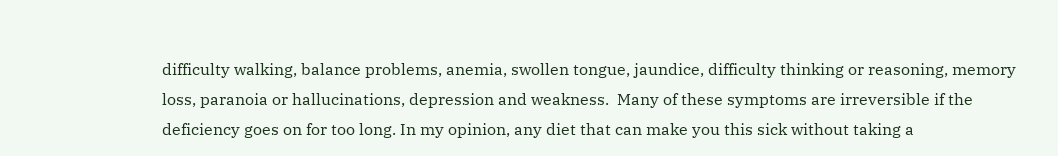difficulty walking, balance problems, anemia, swollen tongue, jaundice, difficulty thinking or reasoning, memory loss, paranoia or hallucinations, depression and weakness.  Many of these symptoms are irreversible if the deficiency goes on for too long. In my opinion, any diet that can make you this sick without taking a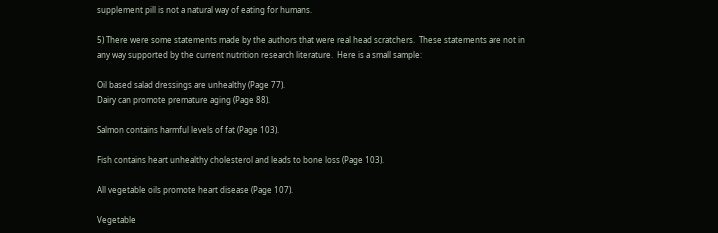supplement pill is not a natural way of eating for humans.

5) There were some statements made by the authors that were real head scratchers.  These statements are not in any way supported by the current nutrition research literature.  Here is a small sample:

Oil based salad dressings are unhealthy (Page 77).
Dairy can promote premature aging (Page 88).

Salmon contains harmful levels of fat (Page 103).

Fish contains heart unhealthy cholesterol and leads to bone loss (Page 103).

All vegetable oils promote heart disease (Page 107).

Vegetable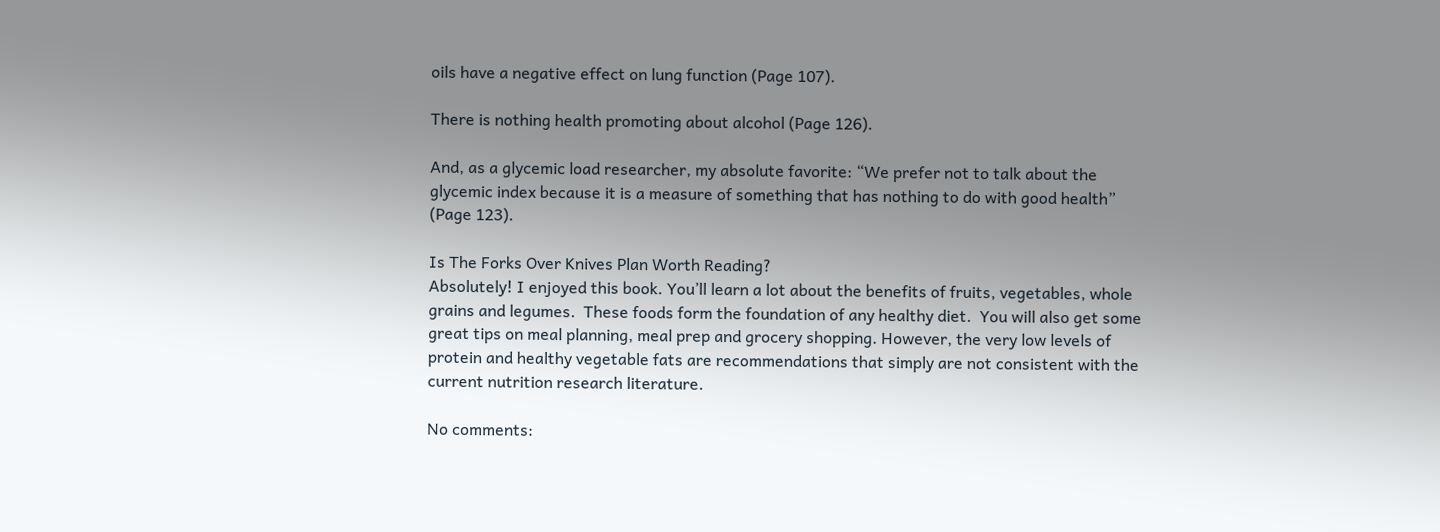oils have a negative effect on lung function (Page 107).

There is nothing health promoting about alcohol (Page 126).

And, as a glycemic load researcher, my absolute favorite: “We prefer not to talk about the glycemic index because it is a measure of something that has nothing to do with good health” (Page 123).

Is The Forks Over Knives Plan Worth Reading?
Absolutely! I enjoyed this book. You’ll learn a lot about the benefits of fruits, vegetables, whole grains and legumes.  These foods form the foundation of any healthy diet.  You will also get some great tips on meal planning, meal prep and grocery shopping. However, the very low levels of protein and healthy vegetable fats are recommendations that simply are not consistent with the current nutrition research literature.

No comments: